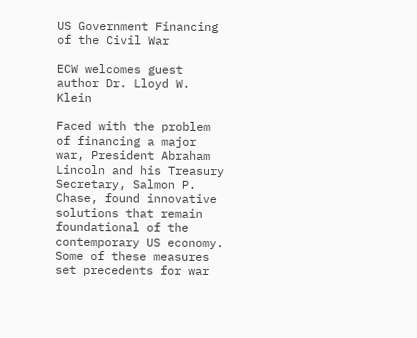US Government Financing of the Civil War

ECW welcomes guest author Dr. Lloyd W. Klein

Faced with the problem of financing a major war, President Abraham Lincoln and his Treasury Secretary, Salmon P. Chase, found innovative solutions that remain foundational of the contemporary US economy. Some of these measures set precedents for war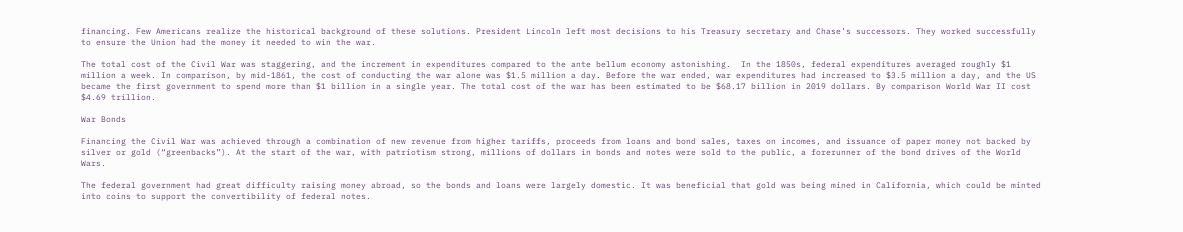financing. Few Americans realize the historical background of these solutions. President Lincoln left most decisions to his Treasury secretary and Chase’s successors. They worked successfully to ensure the Union had the money it needed to win the war.

The total cost of the Civil War was staggering, and the increment in expenditures compared to the ante bellum economy astonishing.  In the 1850s, federal expenditures averaged roughly $1 million a week. In comparison, by mid-1861, the cost of conducting the war alone was $1.5 million a day. Before the war ended, war expenditures had increased to $3.5 million a day, and the US became the first government to spend more than $1 billion in a single year. The total cost of the war has been estimated to be $68.17 billion in 2019 dollars. By comparison World War II cost $4.69 trillion.

War Bonds

Financing the Civil War was achieved through a combination of new revenue from higher tariffs, proceeds from loans and bond sales, taxes on incomes, and issuance of paper money not backed by silver or gold (“greenbacks”). At the start of the war, with patriotism strong, millions of dollars in bonds and notes were sold to the public, a forerunner of the bond drives of the World Wars.

The federal government had great difficulty raising money abroad, so the bonds and loans were largely domestic. It was beneficial that gold was being mined in California, which could be minted into coins to support the convertibility of federal notes.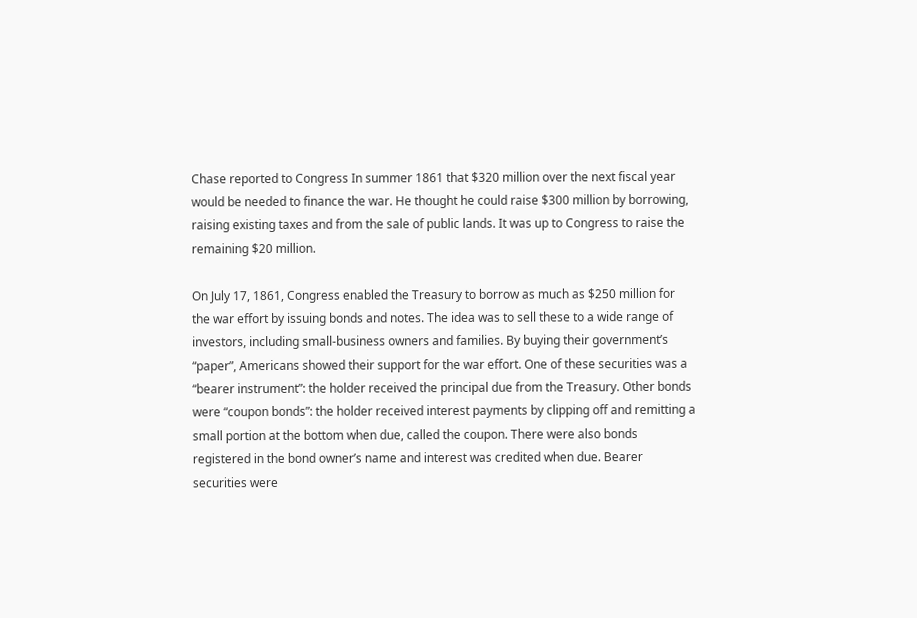Chase reported to Congress In summer 1861 that $320 million over the next fiscal year would be needed to finance the war. He thought he could raise $300 million by borrowing, raising existing taxes and from the sale of public lands. It was up to Congress to raise the remaining $20 million.

On July 17, 1861, Congress enabled the Treasury to borrow as much as $250 million for the war effort by issuing bonds and notes. The idea was to sell these to a wide range of investors, including small-business owners and families. By buying their government’s “paper”, Americans showed their support for the war effort. One of these securities was a “bearer instrument”: the holder received the principal due from the Treasury. Other bonds were “coupon bonds”: the holder received interest payments by clipping off and remitting a small portion at the bottom when due, called the coupon. There were also bonds registered in the bond owner’s name and interest was credited when due. Bearer securities were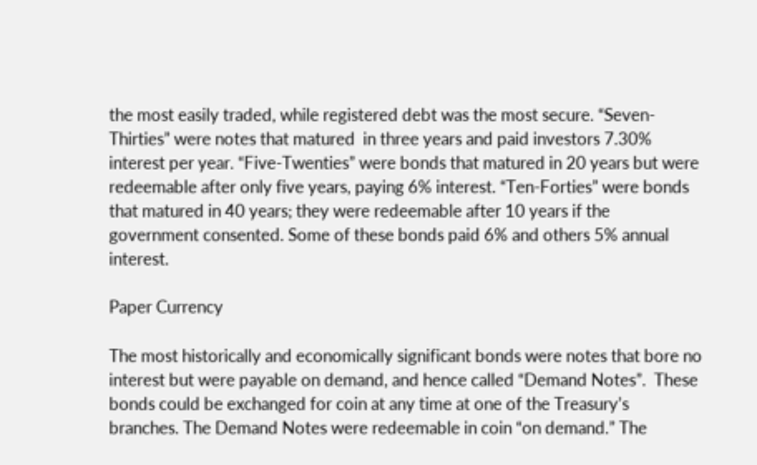the most easily traded, while registered debt was the most secure. “Seven-Thirties” were notes that matured  in three years and paid investors 7.30% interest per year. “Five-Twenties” were bonds that matured in 20 years but were redeemable after only five years, paying 6% interest. “Ten-Forties” were bonds that matured in 40 years; they were redeemable after 10 years if the government consented. Some of these bonds paid 6% and others 5% annual interest.

Paper Currency

The most historically and economically significant bonds were notes that bore no interest but were payable on demand, and hence called “Demand Notes”.  These bonds could be exchanged for coin at any time at one of the Treasury’s branches. The Demand Notes were redeemable in coin “on demand.” The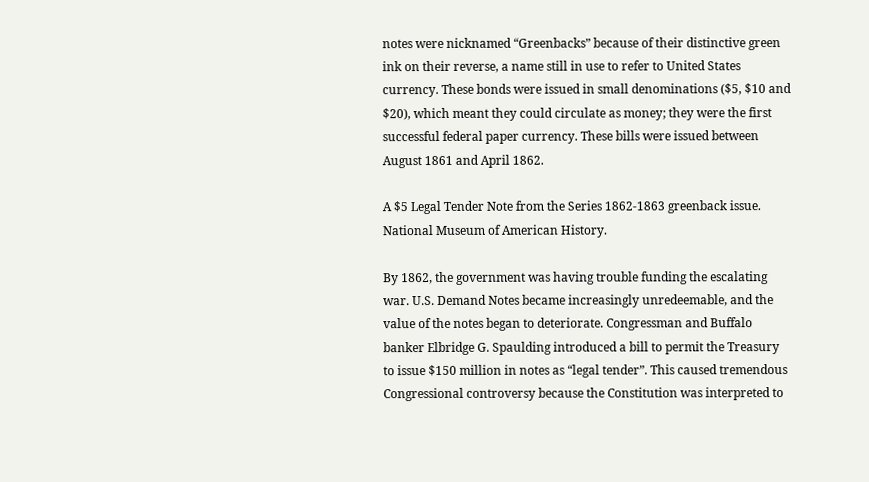notes were nicknamed “Greenbacks” because of their distinctive green ink on their reverse, a name still in use to refer to United States currency. These bonds were issued in small denominations ($5, $10 and $20), which meant they could circulate as money; they were the first successful federal paper currency. These bills were issued between August 1861 and April 1862.

A $5 Legal Tender Note from the Series 1862-1863 greenback issue. National Museum of American History.

By 1862, the government was having trouble funding the escalating war. U.S. Demand Notes became increasingly unredeemable, and the value of the notes began to deteriorate. Congressman and Buffalo banker Elbridge G. Spaulding introduced a bill to permit the Treasury to issue $150 million in notes as “legal tender”. This caused tremendous Congressional controversy because the Constitution was interpreted to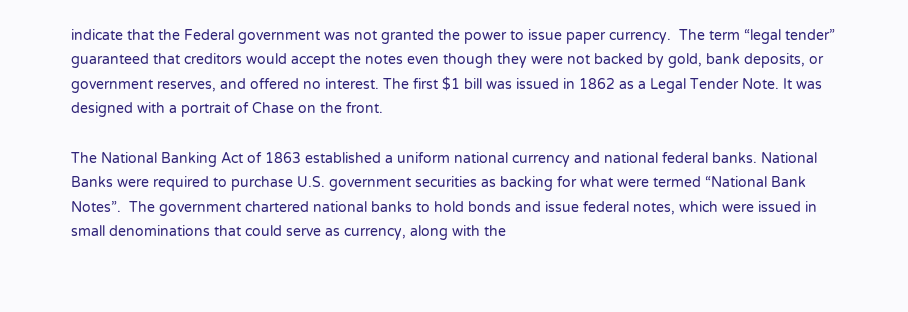indicate that the Federal government was not granted the power to issue paper currency.  The term “legal tender” guaranteed that creditors would accept the notes even though they were not backed by gold, bank deposits, or government reserves, and offered no interest. The first $1 bill was issued in 1862 as a Legal Tender Note. It was designed with a portrait of Chase on the front.

The National Banking Act of 1863 established a uniform national currency and national federal banks. National Banks were required to purchase U.S. government securities as backing for what were termed “National Bank Notes”.  The government chartered national banks to hold bonds and issue federal notes, which were issued in small denominations that could serve as currency, along with the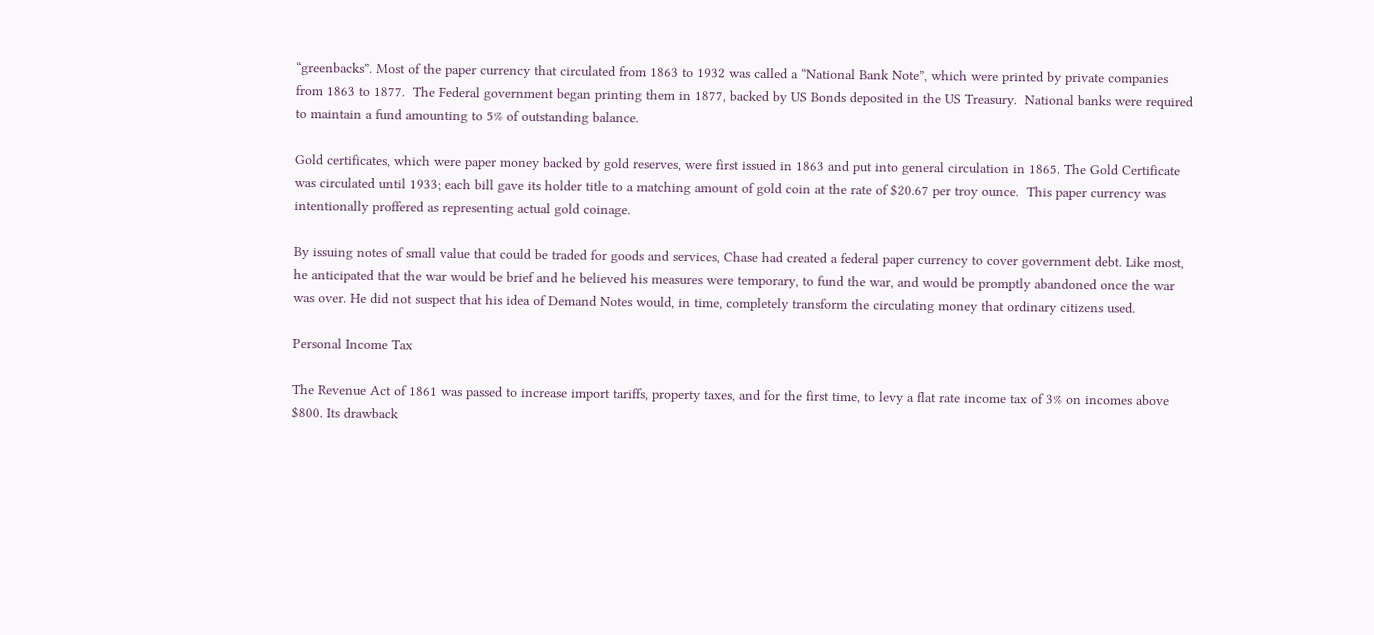“greenbacks”. Most of the paper currency that circulated from 1863 to 1932 was called a “National Bank Note”, which were printed by private companies from 1863 to 1877.  The Federal government began printing them in 1877, backed by US Bonds deposited in the US Treasury.  National banks were required to maintain a fund amounting to 5% of outstanding balance.

Gold certificates, which were paper money backed by gold reserves, were first issued in 1863 and put into general circulation in 1865. The Gold Certificate was circulated until 1933; each bill gave its holder title to a matching amount of gold coin at the rate of $20.67 per troy ounce.  This paper currency was intentionally proffered as representing actual gold coinage.

By issuing notes of small value that could be traded for goods and services, Chase had created a federal paper currency to cover government debt. Like most, he anticipated that the war would be brief and he believed his measures were temporary, to fund the war, and would be promptly abandoned once the war was over. He did not suspect that his idea of Demand Notes would, in time, completely transform the circulating money that ordinary citizens used.

Personal Income Tax

The Revenue Act of 1861 was passed to increase import tariffs, property taxes, and for the first time, to levy a flat rate income tax of 3% on incomes above $800. Its drawback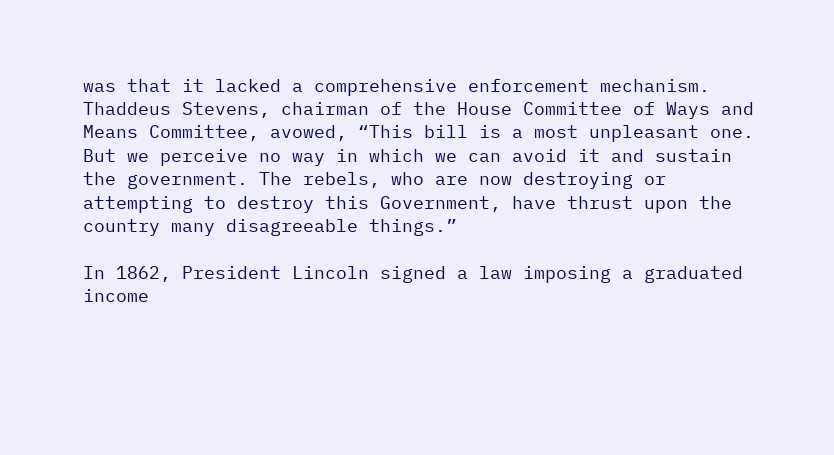was that it lacked a comprehensive enforcement mechanism. Thaddeus Stevens, chairman of the House Committee of Ways and Means Committee, avowed, “This bill is a most unpleasant one. But we perceive no way in which we can avoid it and sustain the government. The rebels, who are now destroying or attempting to destroy this Government, have thrust upon the country many disagreeable things.”

In 1862, President Lincoln signed a law imposing a graduated income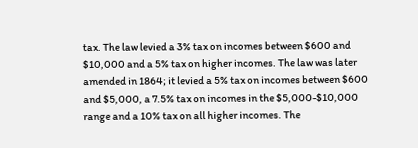tax. The law levied a 3% tax on incomes between $600 and $10,000 and a 5% tax on higher incomes. The law was later amended in 1864; it levied a 5% tax on incomes between $600 and $5,000, a 7.5% tax on incomes in the $5,000-$10,000 range and a 10% tax on all higher incomes. The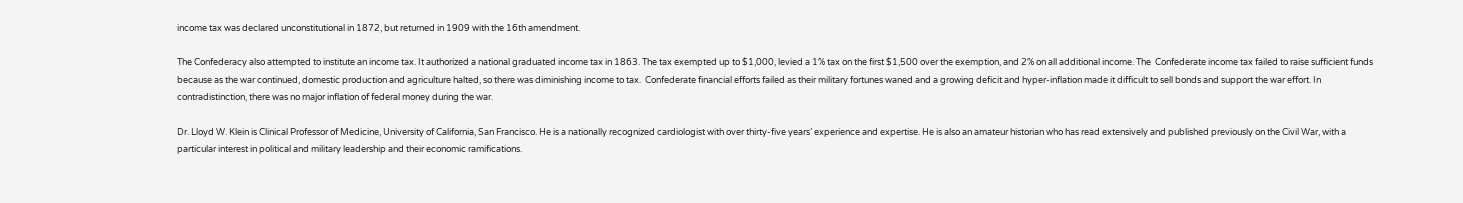income tax was declared unconstitutional in 1872, but returned in 1909 with the 16th amendment.

The Confederacy also attempted to institute an income tax. It authorized a national graduated income tax in 1863. The tax exempted up to $1,000, levied a 1% tax on the first $1,500 over the exemption, and 2% on all additional income. The  Confederate income tax failed to raise sufficient funds because as the war continued, domestic production and agriculture halted, so there was diminishing income to tax.  Confederate financial efforts failed as their military fortunes waned and a growing deficit and hyper-inflation made it difficult to sell bonds and support the war effort. In contradistinction, there was no major inflation of federal money during the war.

Dr. Lloyd W. Klein is Clinical Professor of Medicine, University of California, San Francisco. He is a nationally recognized cardiologist with over thirty-five years’ experience and expertise. He is also an amateur historian who has read extensively and published previously on the Civil War, with a particular interest in political and military leadership and their economic ramifications.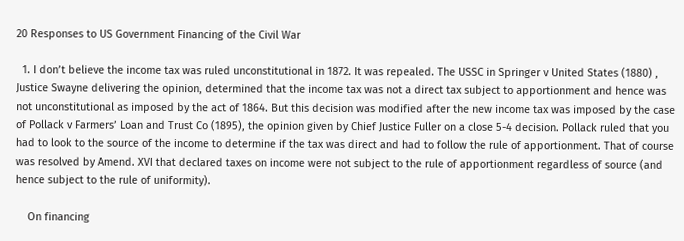20 Responses to US Government Financing of the Civil War

  1. I don’t believe the income tax was ruled unconstitutional in 1872. It was repealed. The USSC in Springer v United States (1880) , Justice Swayne delivering the opinion, determined that the income tax was not a direct tax subject to apportionment and hence was not unconstitutional as imposed by the act of 1864. But this decision was modified after the new income tax was imposed by the case of Pollack v Farmers’ Loan and Trust Co (1895), the opinion given by Chief Justice Fuller on a close 5-4 decision. Pollack ruled that you had to look to the source of the income to determine if the tax was direct and had to follow the rule of apportionment. That of course was resolved by Amend. XVI that declared taxes on income were not subject to the rule of apportionment regardless of source (and hence subject to the rule of uniformity).

    On financing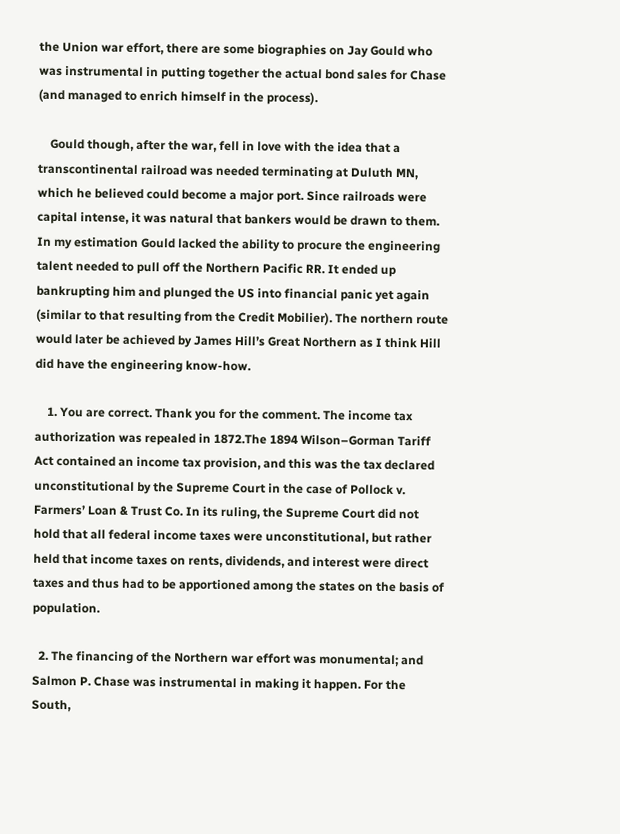the Union war effort, there are some biographies on Jay Gould who was instrumental in putting together the actual bond sales for Chase (and managed to enrich himself in the process).

    Gould though, after the war, fell in love with the idea that a transcontinental railroad was needed terminating at Duluth MN, which he believed could become a major port. Since railroads were capital intense, it was natural that bankers would be drawn to them. In my estimation Gould lacked the ability to procure the engineering talent needed to pull off the Northern Pacific RR. It ended up bankrupting him and plunged the US into financial panic yet again (similar to that resulting from the Credit Mobilier). The northern route would later be achieved by James Hill’s Great Northern as I think Hill did have the engineering know-how.

    1. You are correct. Thank you for the comment. The income tax authorization was repealed in 1872.The 1894 Wilson–Gorman Tariff Act contained an income tax provision, and this was the tax declared unconstitutional by the Supreme Court in the case of Pollock v. Farmers’ Loan & Trust Co. In its ruling, the Supreme Court did not hold that all federal income taxes were unconstitutional, but rather held that income taxes on rents, dividends, and interest were direct taxes and thus had to be apportioned among the states on the basis of population.

  2. The financing of the Northern war effort was monumental; and Salmon P. Chase was instrumental in making it happen. For the South,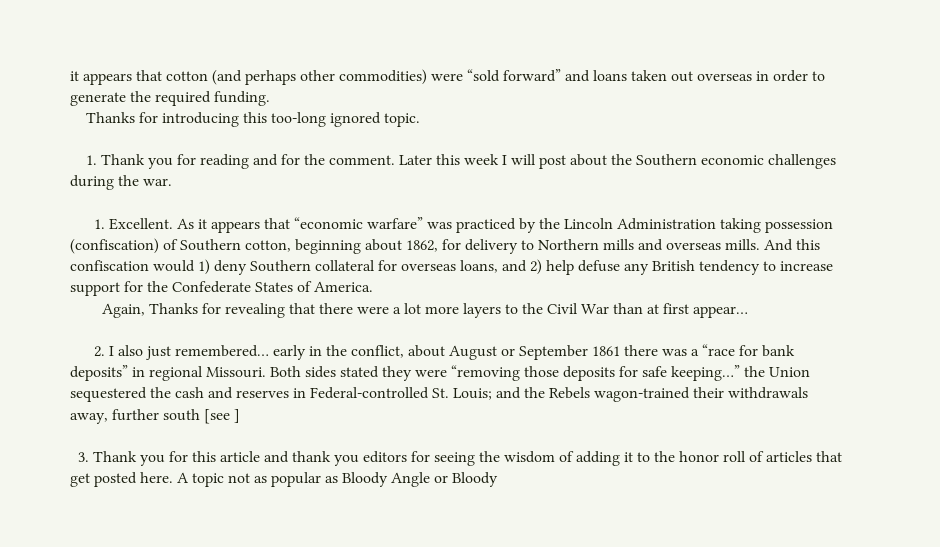it appears that cotton (and perhaps other commodities) were “sold forward” and loans taken out overseas in order to generate the required funding.
    Thanks for introducing this too-long ignored topic.

    1. Thank you for reading and for the comment. Later this week I will post about the Southern economic challenges during the war.

      1. Excellent. As it appears that “economic warfare” was practiced by the Lincoln Administration taking possession (confiscation) of Southern cotton, beginning about 1862, for delivery to Northern mills and overseas mills. And this confiscation would 1) deny Southern collateral for overseas loans, and 2) help defuse any British tendency to increase support for the Confederate States of America.
        Again, Thanks for revealing that there were a lot more layers to the Civil War than at first appear…

      2. I also just remembered… early in the conflict, about August or September 1861 there was a “race for bank deposits” in regional Missouri. Both sides stated they were “removing those deposits for safe keeping…” the Union sequestered the cash and reserves in Federal-controlled St. Louis; and the Rebels wagon-trained their withdrawals away, further south [see ]

  3. Thank you for this article and thank you editors for seeing the wisdom of adding it to the honor roll of articles that get posted here. A topic not as popular as Bloody Angle or Bloody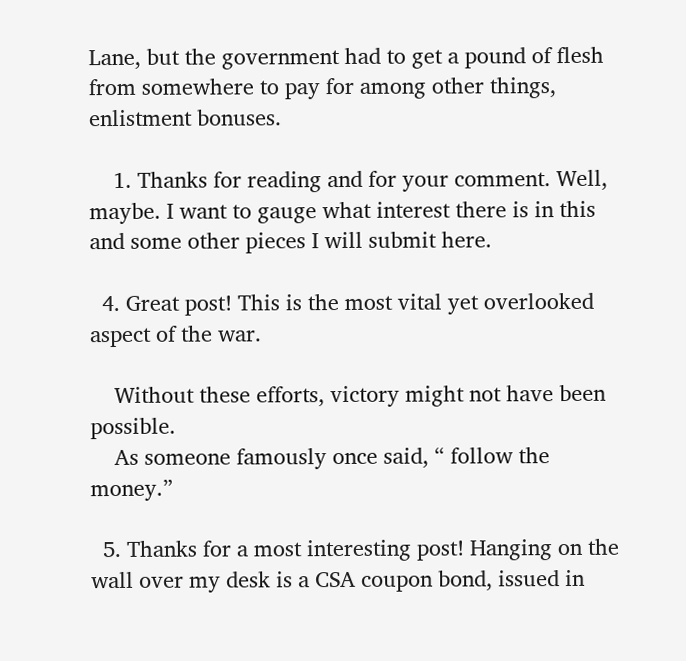Lane, but the government had to get a pound of flesh from somewhere to pay for among other things, enlistment bonuses.

    1. Thanks for reading and for your comment. Well, maybe. I want to gauge what interest there is in this and some other pieces I will submit here.

  4. Great post! This is the most vital yet overlooked aspect of the war.

    Without these efforts, victory might not have been possible.
    As someone famously once said, “ follow the money.”

  5. Thanks for a most interesting post! Hanging on the wall over my desk is a CSA coupon bond, issued in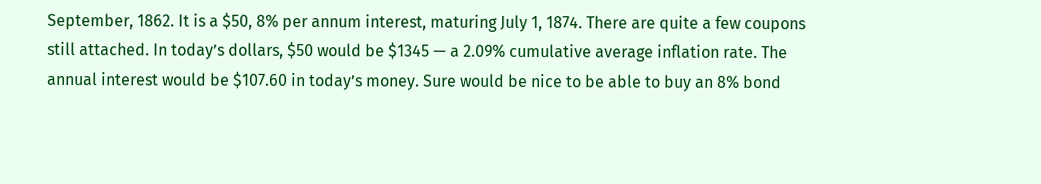September, 1862. It is a $50, 8% per annum interest, maturing July 1, 1874. There are quite a few coupons still attached. In today’s dollars, $50 would be $1345 — a 2.09% cumulative average inflation rate. The annual interest would be $107.60 in today’s money. Sure would be nice to be able to buy an 8% bond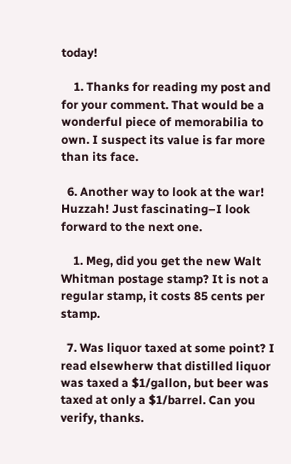today!

    1. Thanks for reading my post and for your comment. That would be a wonderful piece of memorabilia to own. I suspect its value is far more than its face.

  6. Another way to look at the war! Huzzah! Just fascinating–I look forward to the next one.

    1. Meg, did you get the new Walt Whitman postage stamp? It is not a regular stamp, it costs 85 cents per stamp.

  7. Was liquor taxed at some point? I read elsewherw that distilled liquor was taxed a $1/gallon, but beer was taxed at only a $1/barrel. Can you verify, thanks.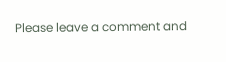Please leave a comment and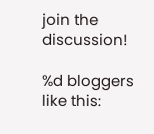join the discussion!

%d bloggers like this: